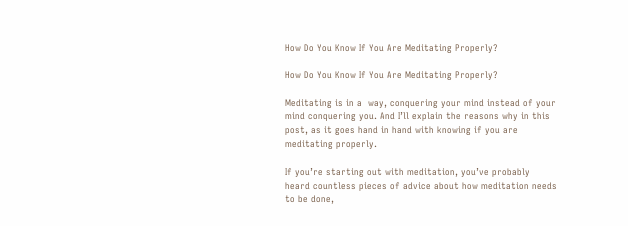How Do You Know If You Are Meditating Properly?

How Do You Know If You Are Meditating Properly?

Meditating is in a  way, conquering your mind instead of your mind conquering you. And I’ll explain the reasons why in this post, as it goes hand in hand with knowing if you are meditating properly.

If you’re starting out with meditation, you’ve probably heard countless pieces of advice about how meditation needs to be done,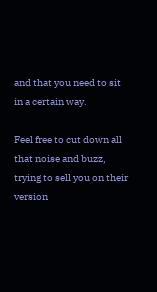and that you need to sit in a certain way.

Feel free to cut down all that noise and buzz, trying to sell you on their version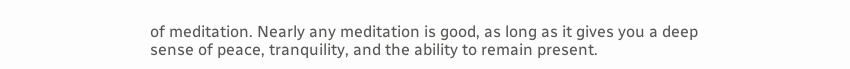of meditation. Nearly any meditation is good, as long as it gives you a deep sense of peace, tranquility, and the ability to remain present.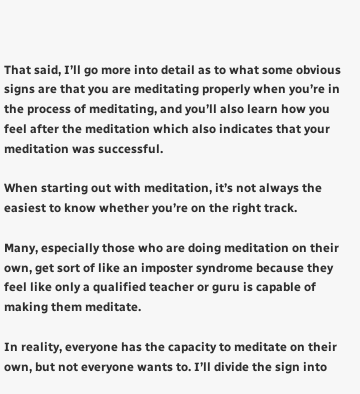That said, I’ll go more into detail as to what some obvious signs are that you are meditating properly when you’re in the process of meditating, and you’ll also learn how you feel after the meditation which also indicates that your meditation was successful.

When starting out with meditation, it’s not always the easiest to know whether you’re on the right track.

Many, especially those who are doing meditation on their own, get sort of like an imposter syndrome because they feel like only a qualified teacher or guru is capable of making them meditate.

In reality, everyone has the capacity to meditate on their own, but not everyone wants to. I’ll divide the sign into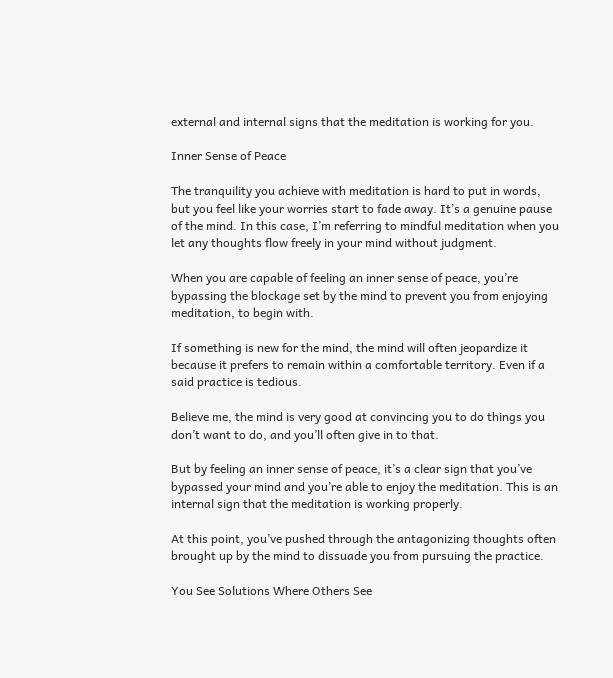external and internal signs that the meditation is working for you.

Inner Sense of Peace

The tranquility you achieve with meditation is hard to put in words, but you feel like your worries start to fade away. It’s a genuine pause of the mind. In this case, I’m referring to mindful meditation when you let any thoughts flow freely in your mind without judgment.

When you are capable of feeling an inner sense of peace, you’re bypassing the blockage set by the mind to prevent you from enjoying meditation, to begin with.

If something is new for the mind, the mind will often jeopardize it because it prefers to remain within a comfortable territory. Even if a said practice is tedious.

Believe me, the mind is very good at convincing you to do things you don’t want to do, and you’ll often give in to that.

But by feeling an inner sense of peace, it’s a clear sign that you’ve bypassed your mind and you’re able to enjoy the meditation. This is an internal sign that the meditation is working properly.

At this point, you’ve pushed through the antagonizing thoughts often brought up by the mind to dissuade you from pursuing the practice.

You See Solutions Where Others See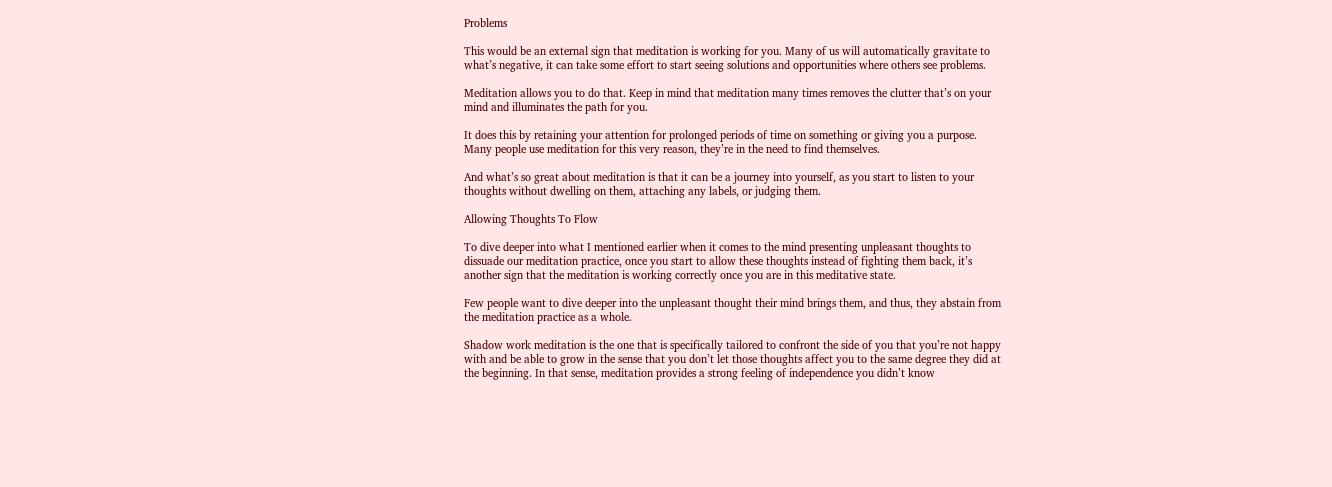Problems

This would be an external sign that meditation is working for you. Many of us will automatically gravitate to what’s negative, it can take some effort to start seeing solutions and opportunities where others see problems.

Meditation allows you to do that. Keep in mind that meditation many times removes the clutter that’s on your mind and illuminates the path for you.

It does this by retaining your attention for prolonged periods of time on something or giving you a purpose. Many people use meditation for this very reason, they’re in the need to find themselves.

And what’s so great about meditation is that it can be a journey into yourself, as you start to listen to your thoughts without dwelling on them, attaching any labels, or judging them.

Allowing Thoughts To Flow

To dive deeper into what I mentioned earlier when it comes to the mind presenting unpleasant thoughts to dissuade our meditation practice, once you start to allow these thoughts instead of fighting them back, it’s another sign that the meditation is working correctly once you are in this meditative state.

Few people want to dive deeper into the unpleasant thought their mind brings them, and thus, they abstain from the meditation practice as a whole.

Shadow work meditation is the one that is specifically tailored to confront the side of you that you’re not happy with and be able to grow in the sense that you don’t let those thoughts affect you to the same degree they did at the beginning. In that sense, meditation provides a strong feeling of independence you didn’t know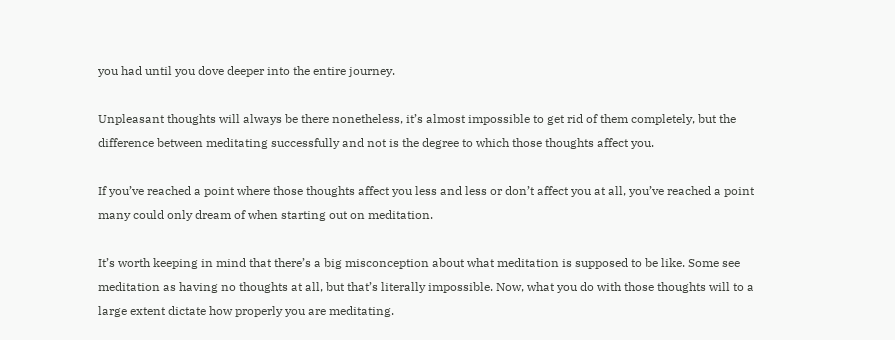you had until you dove deeper into the entire journey.

Unpleasant thoughts will always be there nonetheless, it’s almost impossible to get rid of them completely, but the difference between meditating successfully and not is the degree to which those thoughts affect you.

If you’ve reached a point where those thoughts affect you less and less or don’t affect you at all, you’ve reached a point many could only dream of when starting out on meditation.

It’s worth keeping in mind that there’s a big misconception about what meditation is supposed to be like. Some see meditation as having no thoughts at all, but that’s literally impossible. Now, what you do with those thoughts will to a large extent dictate how properly you are meditating.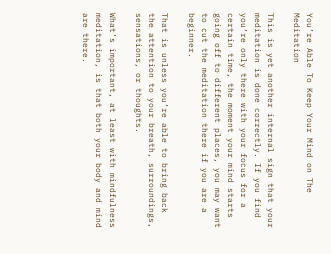You’re Able To Keep Your Mind on The Meditation

This is yet another internal sign that your meditation is done correctly. If you find you’re only there with your focus for a certain time, the moment your mind starts going off to different places, you may want to cut the meditation there if you are a beginner.

That is unless you’re able to bring back the attention to your breath, surroundings, sensations, or thoughts.

What’s important, at least with mindfulness meditation, is that both your body and mind are there.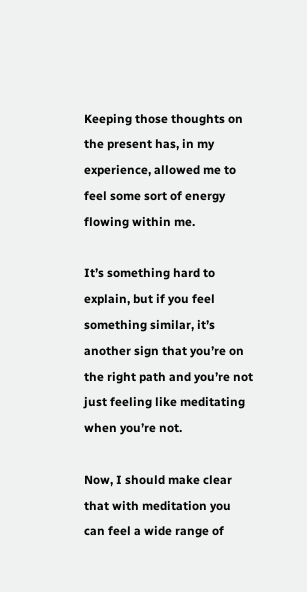Keeping those thoughts on the present has, in my experience, allowed me to feel some sort of energy flowing within me.

It’s something hard to explain, but if you feel something similar, it’s another sign that you’re on the right path and you’re not just feeling like meditating when you’re not.

Now, I should make clear that with meditation you can feel a wide range of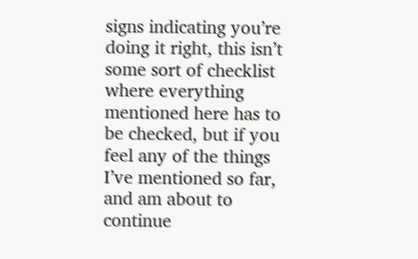signs indicating you’re doing it right, this isn’t some sort of checklist where everything mentioned here has to be checked, but if you feel any of the things I’ve mentioned so far, and am about to continue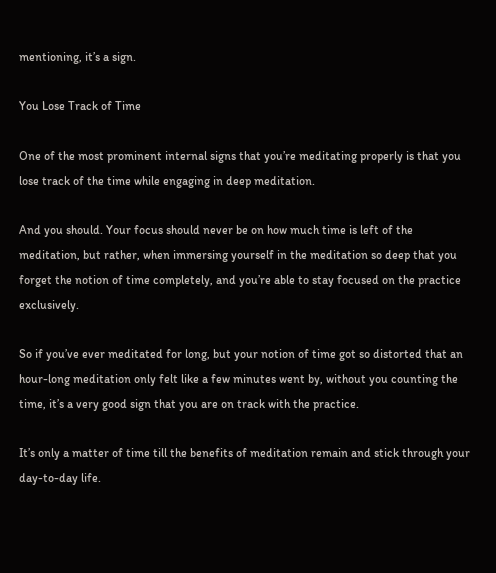mentioning, it’s a sign.

You Lose Track of Time

One of the most prominent internal signs that you’re meditating properly is that you lose track of the time while engaging in deep meditation.

And you should. Your focus should never be on how much time is left of the meditation, but rather, when immersing yourself in the meditation so deep that you forget the notion of time completely, and you’re able to stay focused on the practice exclusively.

So if you’ve ever meditated for long, but your notion of time got so distorted that an hour-long meditation only felt like a few minutes went by, without you counting the time, it’s a very good sign that you are on track with the practice.

It’s only a matter of time till the benefits of meditation remain and stick through your day-to-day life.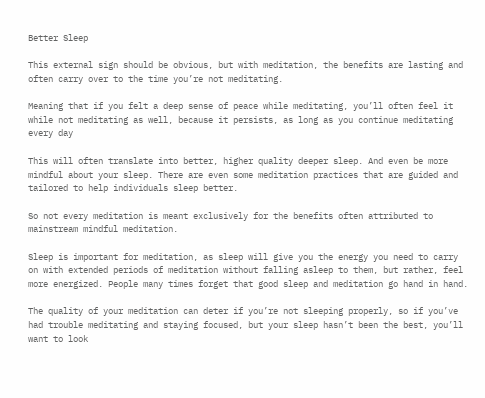Better Sleep

This external sign should be obvious, but with meditation, the benefits are lasting and often carry over to the time you’re not meditating.

Meaning that if you felt a deep sense of peace while meditating, you’ll often feel it while not meditating as well, because it persists, as long as you continue meditating every day

This will often translate into better, higher quality deeper sleep. And even be more mindful about your sleep. There are even some meditation practices that are guided and tailored to help individuals sleep better.

So not every meditation is meant exclusively for the benefits often attributed to mainstream mindful meditation.

Sleep is important for meditation, as sleep will give you the energy you need to carry on with extended periods of meditation without falling asleep to them, but rather, feel more energized. People many times forget that good sleep and meditation go hand in hand.

The quality of your meditation can deter if you’re not sleeping properly, so if you’ve had trouble meditating and staying focused, but your sleep hasn’t been the best, you’ll want to look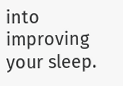into improving your sleep.